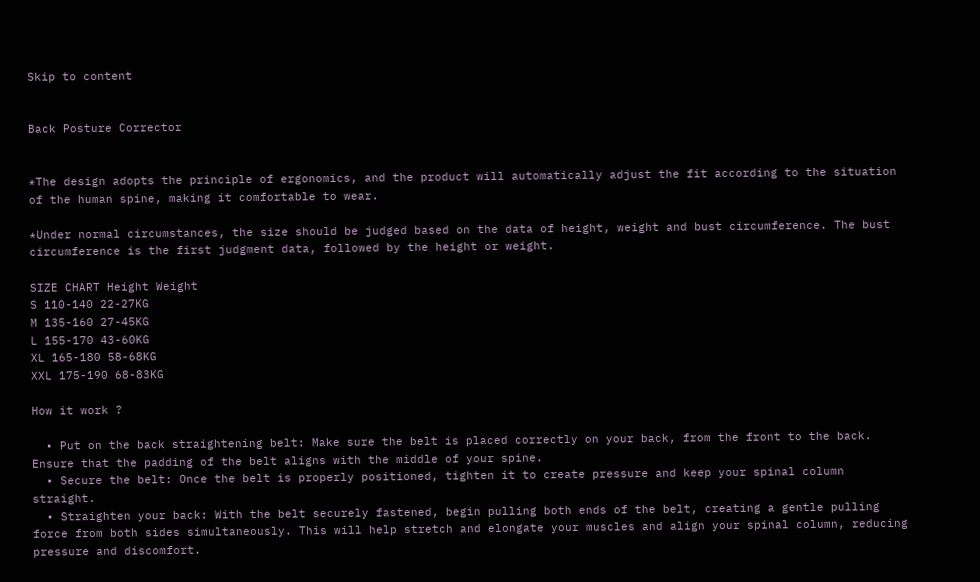Skip to content


Back Posture Corrector


*The design adopts the principle of ergonomics, and the product will automatically adjust the fit according to the situation of the human spine, making it comfortable to wear.

*Under normal circumstances, the size should be judged based on the data of height, weight and bust circumference. The bust circumference is the first judgment data, followed by the height or weight.

SIZE CHART Height Weight
S 110-140 22-27KG
M 135-160 27-45KG
L 155-170 43-60KG
XL 165-180 58-68KG
XXL 175-190 68-83KG

How it work ?

  • Put on the back straightening belt: Make sure the belt is placed correctly on your back, from the front to the back. Ensure that the padding of the belt aligns with the middle of your spine.
  • Secure the belt: Once the belt is properly positioned, tighten it to create pressure and keep your spinal column straight.
  • Straighten your back: With the belt securely fastened, begin pulling both ends of the belt, creating a gentle pulling force from both sides simultaneously. This will help stretch and elongate your muscles and align your spinal column, reducing pressure and discomfort.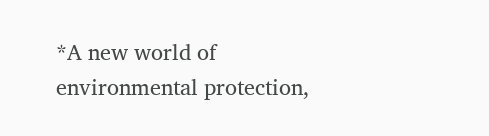*A new world of environmental protection,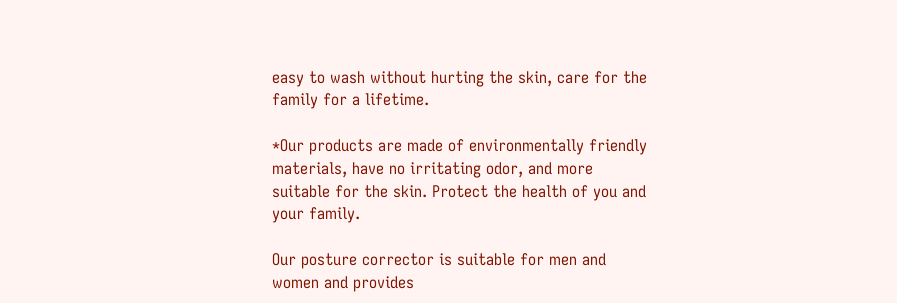easy to wash without hurting the skin, care for the family for a lifetime.

*Our products are made of environmentally friendly materials, have no irritating odor, and more suitable for the skin. Protect the health of you and your family.

Our posture corrector is suitable for men and women and provides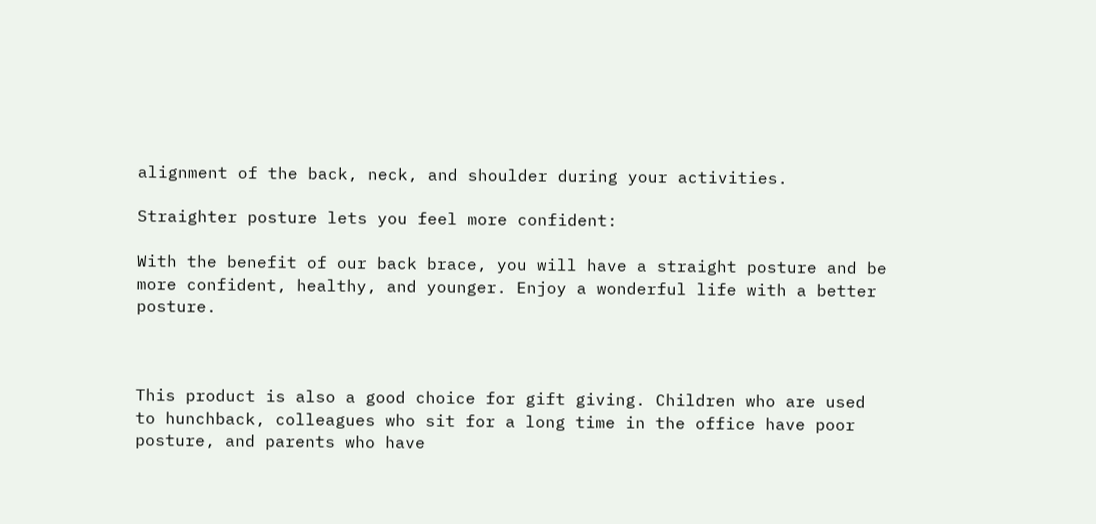alignment of the back, neck, and shoulder during your activities.

Straighter posture lets you feel more confident:

With the benefit of our back brace, you will have a straight posture and be more confident, healthy, and younger. Enjoy a wonderful life with a better posture.



This product is also a good choice for gift giving. Children who are used to hunchback, colleagues who sit for a long time in the office have poor posture, and parents who have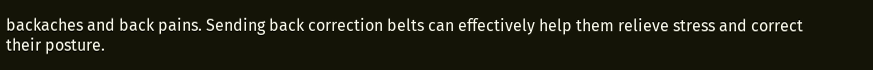backaches and back pains. Sending back correction belts can effectively help them relieve stress and correct their posture.